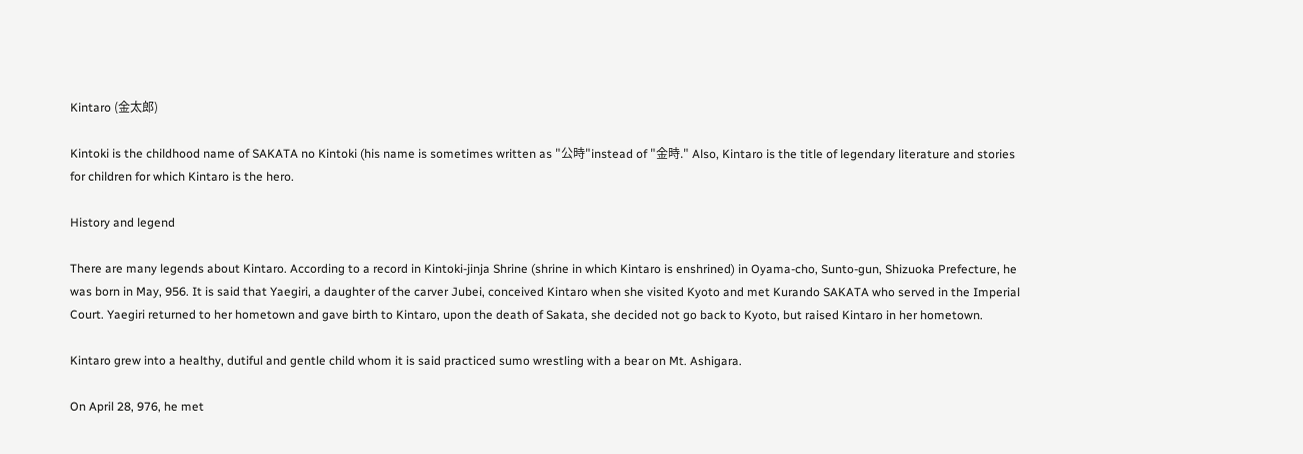Kintaro (金太郎)

Kintoki is the childhood name of SAKATA no Kintoki (his name is sometimes written as "公時"instead of "金時." Also, Kintaro is the title of legendary literature and stories for children for which Kintaro is the hero.

History and legend

There are many legends about Kintaro. According to a record in Kintoki-jinja Shrine (shrine in which Kintaro is enshrined) in Oyama-cho, Sunto-gun, Shizuoka Prefecture, he was born in May, 956. It is said that Yaegiri, a daughter of the carver Jubei, conceived Kintaro when she visited Kyoto and met Kurando SAKATA who served in the Imperial Court. Yaegiri returned to her hometown and gave birth to Kintaro, upon the death of Sakata, she decided not go back to Kyoto, but raised Kintaro in her hometown.

Kintaro grew into a healthy, dutiful and gentle child whom it is said practiced sumo wrestling with a bear on Mt. Ashigara.

On April 28, 976, he met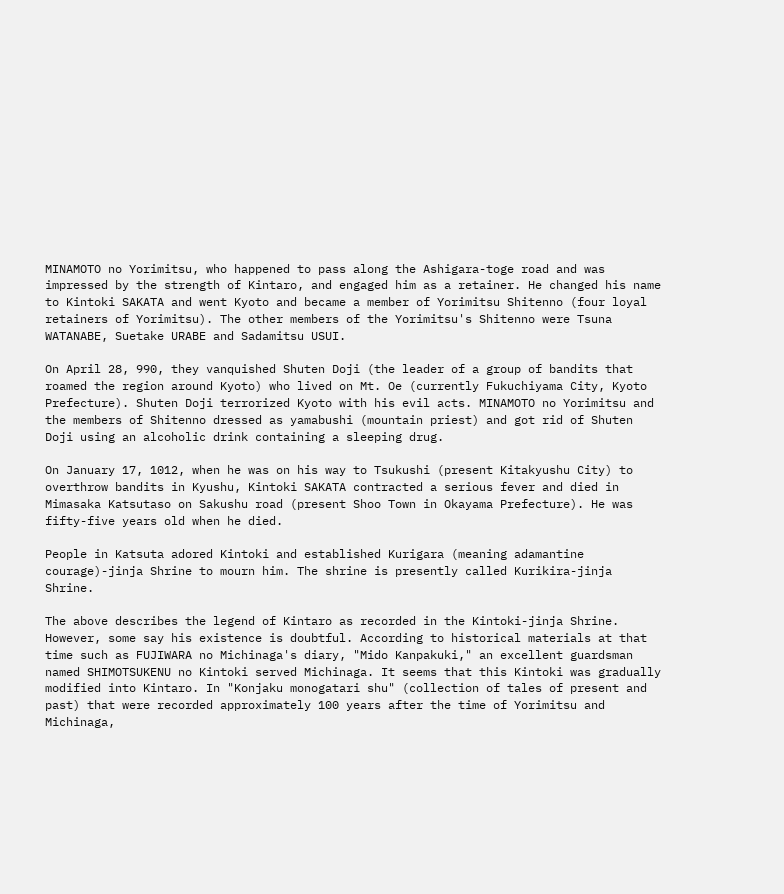MINAMOTO no Yorimitsu, who happened to pass along the Ashigara-toge road and was impressed by the strength of Kintaro, and engaged him as a retainer. He changed his name to Kintoki SAKATA and went Kyoto and became a member of Yorimitsu Shitenno (four loyal retainers of Yorimitsu). The other members of the Yorimitsu's Shitenno were Tsuna WATANABE, Suetake URABE and Sadamitsu USUI.

On April 28, 990, they vanquished Shuten Doji (the leader of a group of bandits that roamed the region around Kyoto) who lived on Mt. Oe (currently Fukuchiyama City, Kyoto Prefecture). Shuten Doji terrorized Kyoto with his evil acts. MINAMOTO no Yorimitsu and the members of Shitenno dressed as yamabushi (mountain priest) and got rid of Shuten Doji using an alcoholic drink containing a sleeping drug.

On January 17, 1012, when he was on his way to Tsukushi (present Kitakyushu City) to overthrow bandits in Kyushu, Kintoki SAKATA contracted a serious fever and died in Mimasaka Katsutaso on Sakushu road (present Shoo Town in Okayama Prefecture). He was fifty-five years old when he died.

People in Katsuta adored Kintoki and established Kurigara (meaning adamantine courage)-jinja Shrine to mourn him. The shrine is presently called Kurikira-jinja Shrine.

The above describes the legend of Kintaro as recorded in the Kintoki-jinja Shrine. However, some say his existence is doubtful. According to historical materials at that time such as FUJIWARA no Michinaga's diary, "Mido Kanpakuki," an excellent guardsman named SHIMOTSUKENU no Kintoki served Michinaga. It seems that this Kintoki was gradually modified into Kintaro. In "Konjaku monogatari shu" (collection of tales of present and past) that were recorded approximately 100 years after the time of Yorimitsu and Michinaga,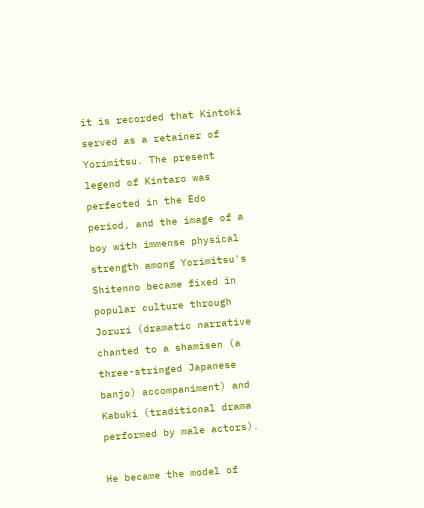it is recorded that Kintoki served as a retainer of Yorimitsu. The present legend of Kintaro was perfected in the Edo period, and the image of a boy with immense physical strength among Yorimitsu's Shitenno became fixed in popular culture through Joruri (dramatic narrative chanted to a shamisen (a three-stringed Japanese banjo) accompaniment) and Kabuki (traditional drama performed by male actors).

He became the model of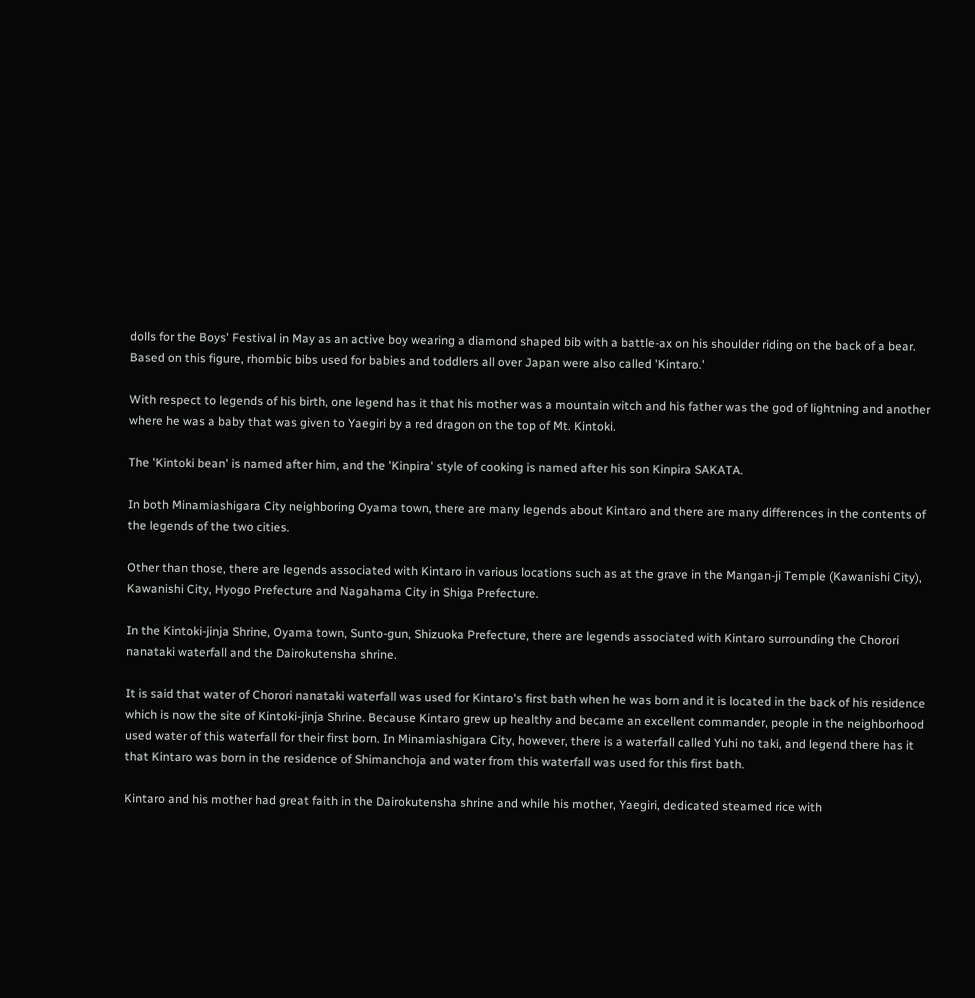dolls for the Boys' Festival in May as an active boy wearing a diamond shaped bib with a battle-ax on his shoulder riding on the back of a bear.
Based on this figure, rhombic bibs used for babies and toddlers all over Japan were also called 'Kintaro.'

With respect to legends of his birth, one legend has it that his mother was a mountain witch and his father was the god of lightning and another where he was a baby that was given to Yaegiri by a red dragon on the top of Mt. Kintoki.

The 'Kintoki bean' is named after him, and the 'Kinpira' style of cooking is named after his son Kinpira SAKATA.

In both Minamiashigara City neighboring Oyama town, there are many legends about Kintaro and there are many differences in the contents of the legends of the two cities.

Other than those, there are legends associated with Kintaro in various locations such as at the grave in the Mangan-ji Temple (Kawanishi City), Kawanishi City, Hyogo Prefecture and Nagahama City in Shiga Prefecture.

In the Kintoki-jinja Shrine, Oyama town, Sunto-gun, Shizuoka Prefecture, there are legends associated with Kintaro surrounding the Chorori nanataki waterfall and the Dairokutensha shrine.

It is said that water of Chorori nanataki waterfall was used for Kintaro's first bath when he was born and it is located in the back of his residence which is now the site of Kintoki-jinja Shrine. Because Kintaro grew up healthy and became an excellent commander, people in the neighborhood used water of this waterfall for their first born. In Minamiashigara City, however, there is a waterfall called Yuhi no taki, and legend there has it that Kintaro was born in the residence of Shimanchoja and water from this waterfall was used for this first bath.

Kintaro and his mother had great faith in the Dairokutensha shrine and while his mother, Yaegiri, dedicated steamed rice with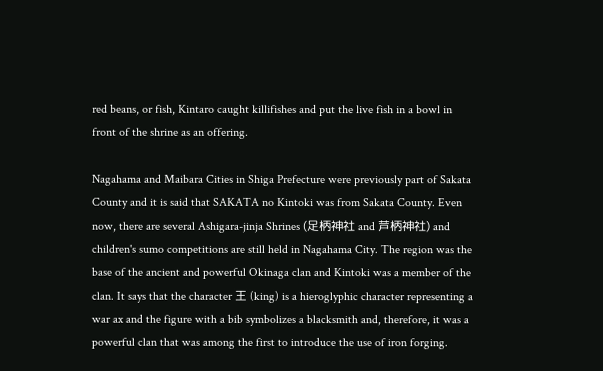red beans, or fish, Kintaro caught killifishes and put the live fish in a bowl in front of the shrine as an offering.

Nagahama and Maibara Cities in Shiga Prefecture were previously part of Sakata County and it is said that SAKATA no Kintoki was from Sakata County. Even now, there are several Ashigara-jinja Shrines (足柄神社 and 芦柄神社) and children's sumo competitions are still held in Nagahama City. The region was the base of the ancient and powerful Okinaga clan and Kintoki was a member of the clan. It says that the character 王 (king) is a hieroglyphic character representing a war ax and the figure with a bib symbolizes a blacksmith and, therefore, it was a powerful clan that was among the first to introduce the use of iron forging.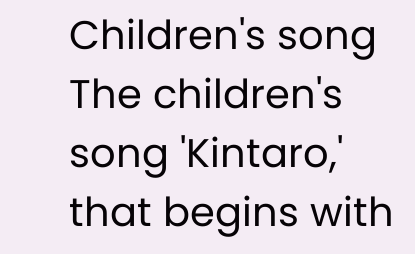Children's song
The children's song 'Kintaro,' that begins with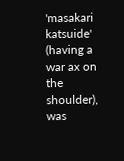'masakari katsuide' (having a war ax on the shoulder), was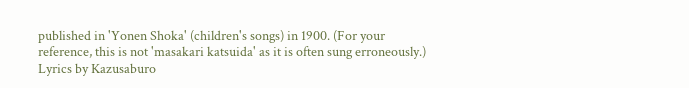published in 'Yonen Shoka' (children's songs) in 1900. (For your reference, this is not 'masakari katsuida' as it is often sung erroneously.)
Lyrics by Kazusaburo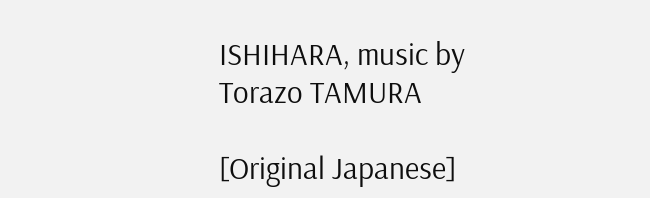ISHIHARA, music by Torazo TAMURA

[Original Japanese]